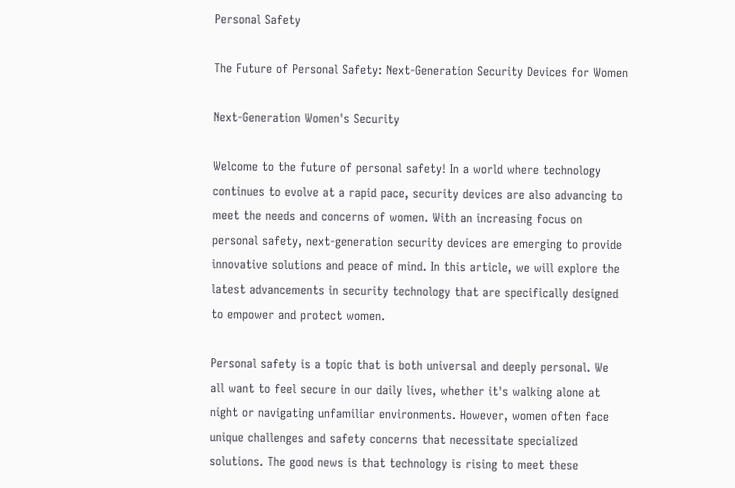Personal Safety

The Future of Personal Safety: Next-Generation Security Devices for Women

Next-Generation Women's Security

Welcome to the future of personal safety! In a world where technology continues to evolve at a rapid pace, security devices are also advancing to meet the needs and concerns of women. With an increasing focus on personal safety, next-generation security devices are emerging to provide innovative solutions and peace of mind. In this article, we will explore the latest advancements in security technology that are specifically designed to empower and protect women.

Personal safety is a topic that is both universal and deeply personal. We all want to feel secure in our daily lives, whether it's walking alone at night or navigating unfamiliar environments. However, women often face unique challenges and safety concerns that necessitate specialized solutions. The good news is that technology is rising to meet these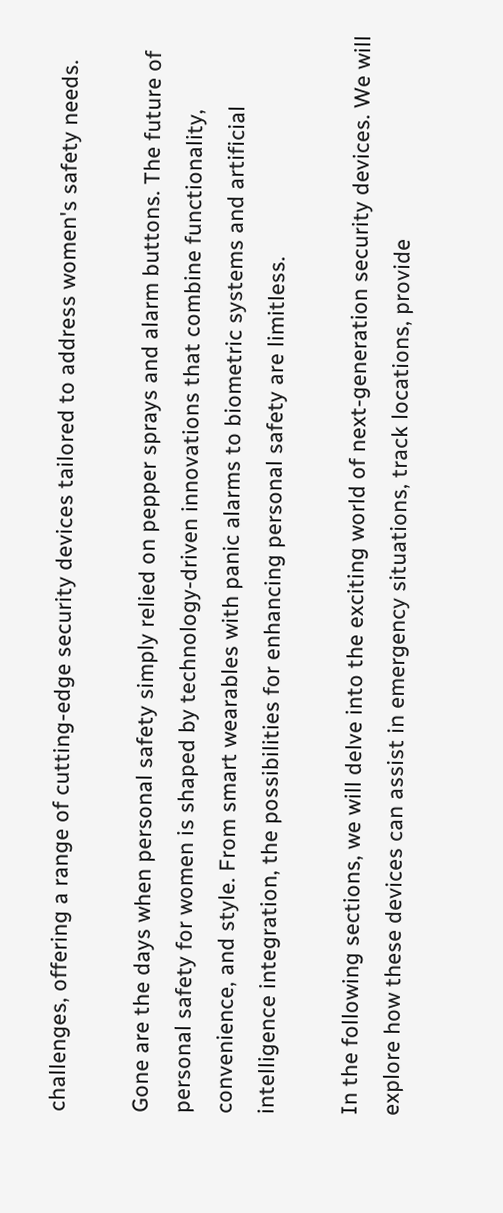challenges, offering a range of cutting-edge security devices tailored to address women's safety needs.

Gone are the days when personal safety simply relied on pepper sprays and alarm buttons. The future of personal safety for women is shaped by technology-driven innovations that combine functionality, convenience, and style. From smart wearables with panic alarms to biometric systems and artificial intelligence integration, the possibilities for enhancing personal safety are limitless.

In the following sections, we will delve into the exciting world of next-generation security devices. We will explore how these devices can assist in emergency situations, track locations, provide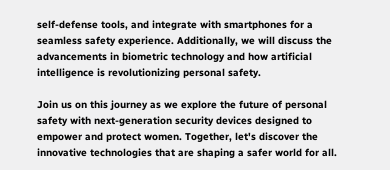self-defense tools, and integrate with smartphones for a seamless safety experience. Additionally, we will discuss the advancements in biometric technology and how artificial intelligence is revolutionizing personal safety.

Join us on this journey as we explore the future of personal safety with next-generation security devices designed to empower and protect women. Together, let's discover the innovative technologies that are shaping a safer world for all.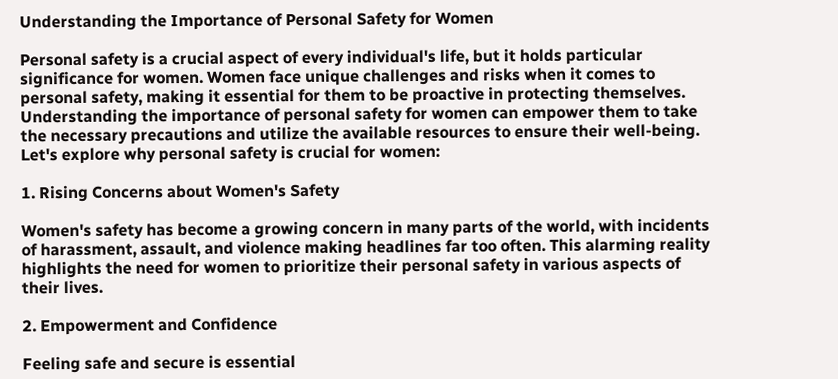Understanding the Importance of Personal Safety for Women

Personal safety is a crucial aspect of every individual's life, but it holds particular significance for women. Women face unique challenges and risks when it comes to personal safety, making it essential for them to be proactive in protecting themselves. Understanding the importance of personal safety for women can empower them to take the necessary precautions and utilize the available resources to ensure their well-being. Let's explore why personal safety is crucial for women:

1. Rising Concerns about Women's Safety

Women's safety has become a growing concern in many parts of the world, with incidents of harassment, assault, and violence making headlines far too often. This alarming reality highlights the need for women to prioritize their personal safety in various aspects of their lives.

2. Empowerment and Confidence

Feeling safe and secure is essential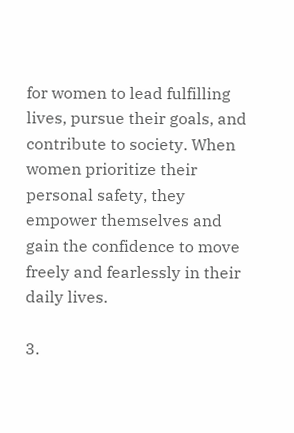for women to lead fulfilling lives, pursue their goals, and contribute to society. When women prioritize their personal safety, they empower themselves and gain the confidence to move freely and fearlessly in their daily lives.

3.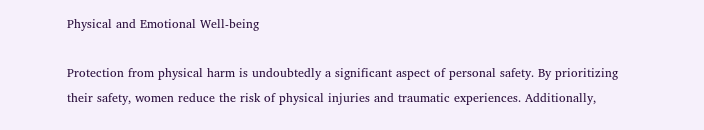Physical and Emotional Well-being

Protection from physical harm is undoubtedly a significant aspect of personal safety. By prioritizing their safety, women reduce the risk of physical injuries and traumatic experiences. Additionally,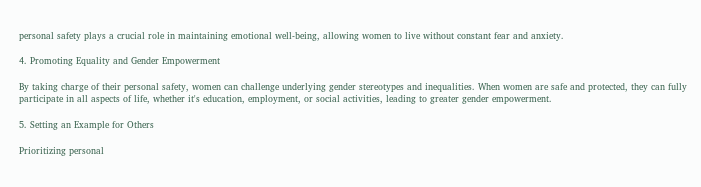personal safety plays a crucial role in maintaining emotional well-being, allowing women to live without constant fear and anxiety.

4. Promoting Equality and Gender Empowerment

By taking charge of their personal safety, women can challenge underlying gender stereotypes and inequalities. When women are safe and protected, they can fully participate in all aspects of life, whether it's education, employment, or social activities, leading to greater gender empowerment.

5. Setting an Example for Others

Prioritizing personal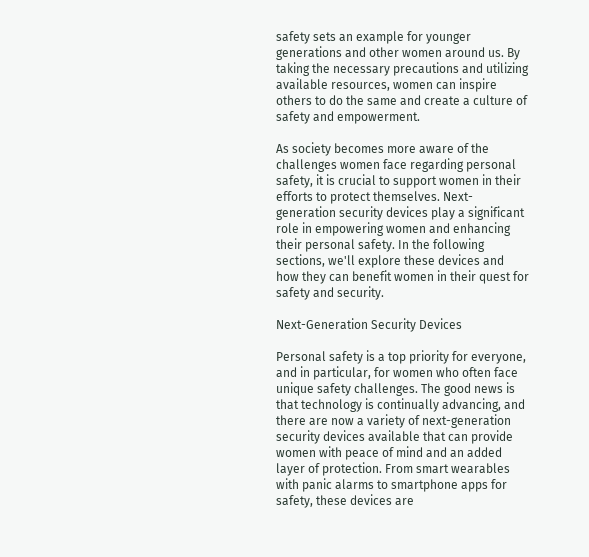safety sets an example for younger generations and other women around us. By taking the necessary precautions and utilizing available resources, women can inspire others to do the same and create a culture of safety and empowerment.

As society becomes more aware of the challenges women face regarding personal safety, it is crucial to support women in their efforts to protect themselves. Next-generation security devices play a significant role in empowering women and enhancing their personal safety. In the following sections, we'll explore these devices and how they can benefit women in their quest for safety and security.

Next-Generation Security Devices

Personal safety is a top priority for everyone, and in particular, for women who often face unique safety challenges. The good news is that technology is continually advancing, and there are now a variety of next-generation security devices available that can provide women with peace of mind and an added layer of protection. From smart wearables with panic alarms to smartphone apps for safety, these devices are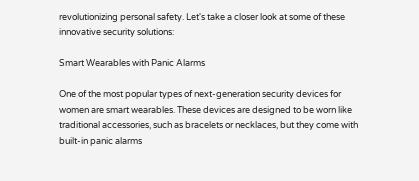revolutionizing personal safety. Let's take a closer look at some of these innovative security solutions:

Smart Wearables with Panic Alarms

One of the most popular types of next-generation security devices for women are smart wearables. These devices are designed to be worn like traditional accessories, such as bracelets or necklaces, but they come with built-in panic alarms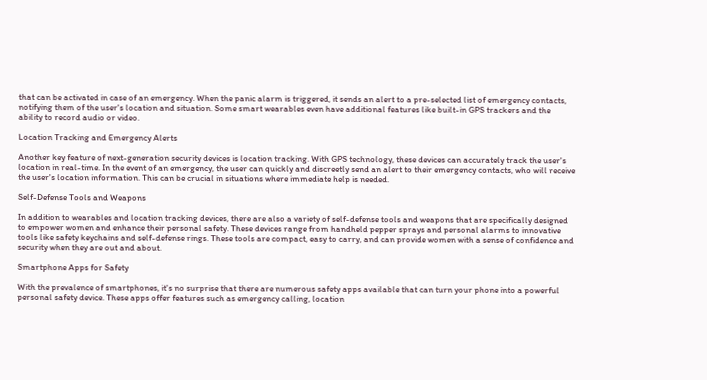that can be activated in case of an emergency. When the panic alarm is triggered, it sends an alert to a pre-selected list of emergency contacts, notifying them of the user's location and situation. Some smart wearables even have additional features like built-in GPS trackers and the ability to record audio or video.

Location Tracking and Emergency Alerts

Another key feature of next-generation security devices is location tracking. With GPS technology, these devices can accurately track the user's location in real-time. In the event of an emergency, the user can quickly and discreetly send an alert to their emergency contacts, who will receive the user's location information. This can be crucial in situations where immediate help is needed.

Self-Defense Tools and Weapons

In addition to wearables and location tracking devices, there are also a variety of self-defense tools and weapons that are specifically designed to empower women and enhance their personal safety. These devices range from handheld pepper sprays and personal alarms to innovative tools like safety keychains and self-defense rings. These tools are compact, easy to carry, and can provide women with a sense of confidence and security when they are out and about.

Smartphone Apps for Safety

With the prevalence of smartphones, it's no surprise that there are numerous safety apps available that can turn your phone into a powerful personal safety device. These apps offer features such as emergency calling, location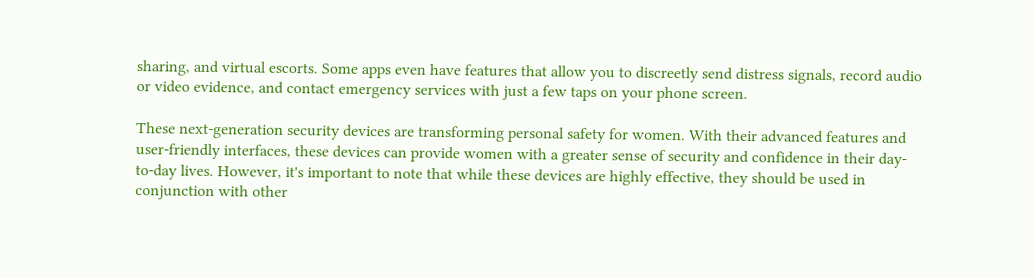sharing, and virtual escorts. Some apps even have features that allow you to discreetly send distress signals, record audio or video evidence, and contact emergency services with just a few taps on your phone screen.

These next-generation security devices are transforming personal safety for women. With their advanced features and user-friendly interfaces, these devices can provide women with a greater sense of security and confidence in their day-to-day lives. However, it's important to note that while these devices are highly effective, they should be used in conjunction with other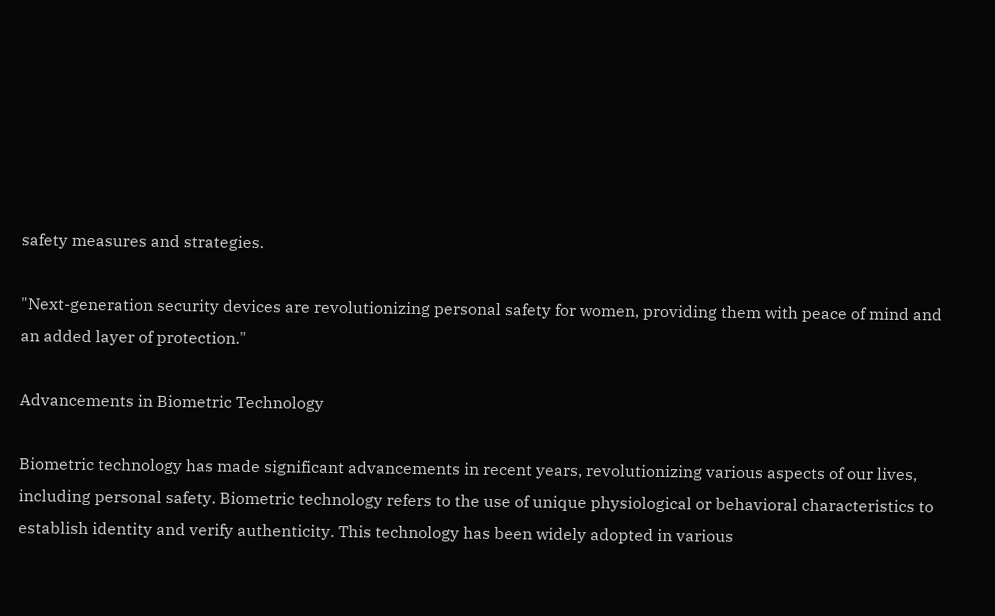safety measures and strategies.

"Next-generation security devices are revolutionizing personal safety for women, providing them with peace of mind and an added layer of protection."

Advancements in Biometric Technology

Biometric technology has made significant advancements in recent years, revolutionizing various aspects of our lives, including personal safety. Biometric technology refers to the use of unique physiological or behavioral characteristics to establish identity and verify authenticity. This technology has been widely adopted in various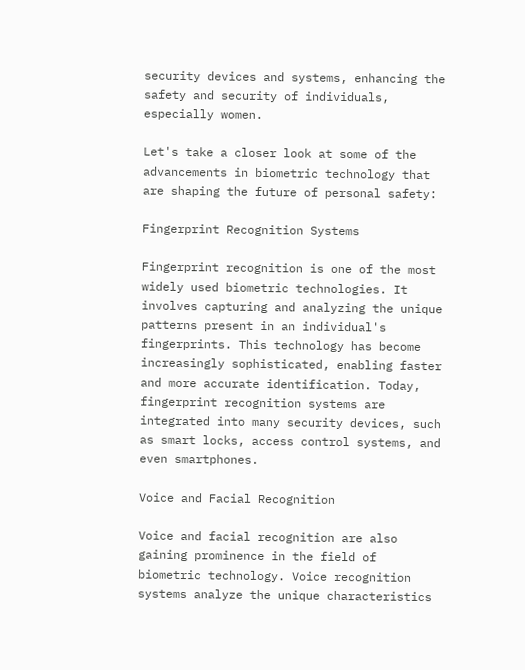security devices and systems, enhancing the safety and security of individuals, especially women.

Let's take a closer look at some of the advancements in biometric technology that are shaping the future of personal safety:

Fingerprint Recognition Systems

Fingerprint recognition is one of the most widely used biometric technologies. It involves capturing and analyzing the unique patterns present in an individual's fingerprints. This technology has become increasingly sophisticated, enabling faster and more accurate identification. Today, fingerprint recognition systems are integrated into many security devices, such as smart locks, access control systems, and even smartphones.

Voice and Facial Recognition

Voice and facial recognition are also gaining prominence in the field of biometric technology. Voice recognition systems analyze the unique characteristics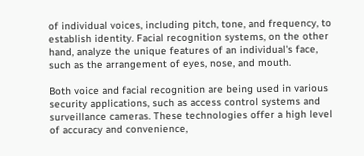of individual voices, including pitch, tone, and frequency, to establish identity. Facial recognition systems, on the other hand, analyze the unique features of an individual's face, such as the arrangement of eyes, nose, and mouth.

Both voice and facial recognition are being used in various security applications, such as access control systems and surveillance cameras. These technologies offer a high level of accuracy and convenience,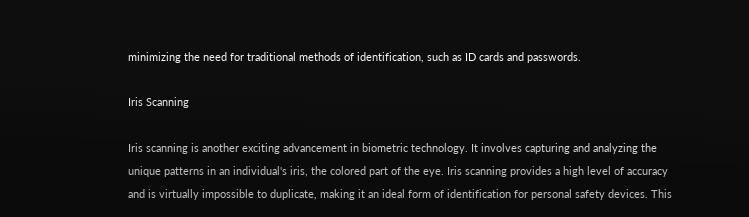minimizing the need for traditional methods of identification, such as ID cards and passwords.

Iris Scanning

Iris scanning is another exciting advancement in biometric technology. It involves capturing and analyzing the unique patterns in an individual's iris, the colored part of the eye. Iris scanning provides a high level of accuracy and is virtually impossible to duplicate, making it an ideal form of identification for personal safety devices. This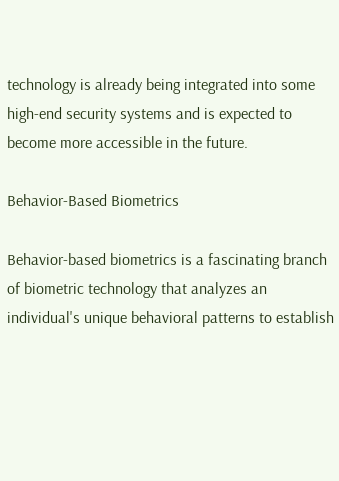technology is already being integrated into some high-end security systems and is expected to become more accessible in the future.

Behavior-Based Biometrics

Behavior-based biometrics is a fascinating branch of biometric technology that analyzes an individual's unique behavioral patterns to establish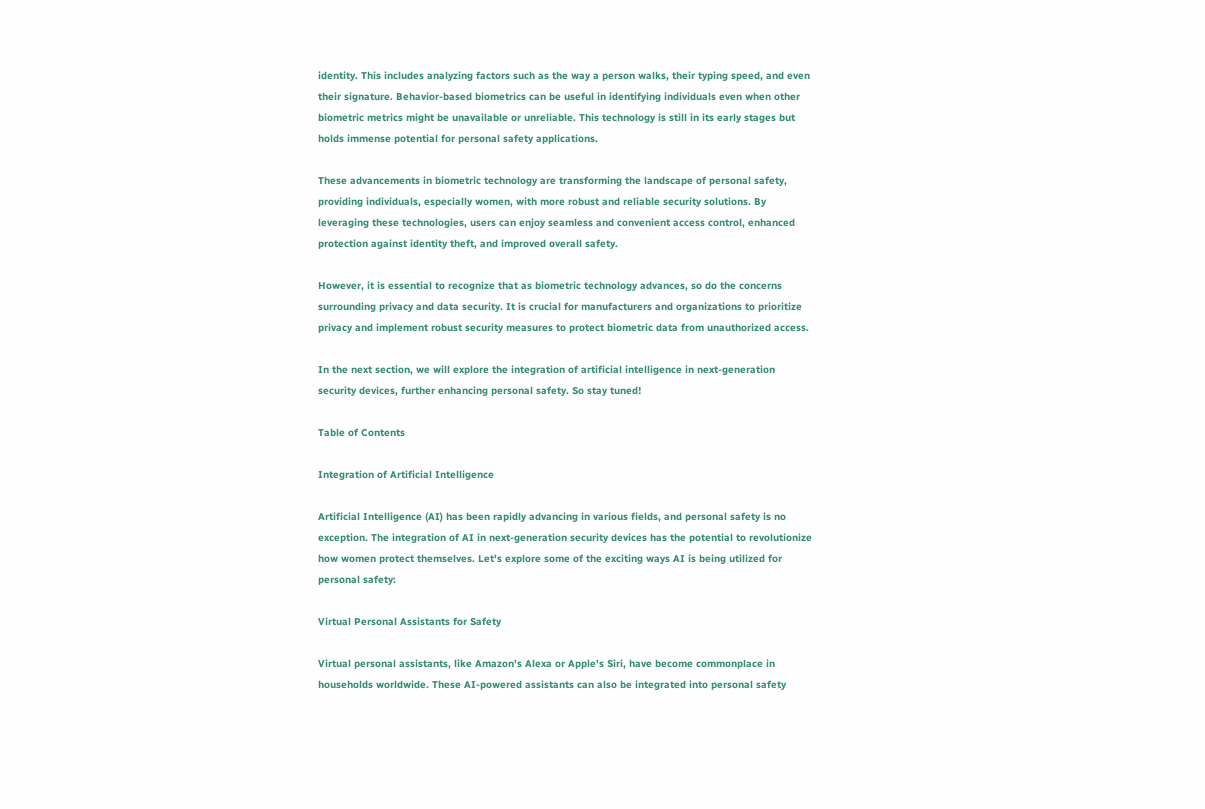identity. This includes analyzing factors such as the way a person walks, their typing speed, and even their signature. Behavior-based biometrics can be useful in identifying individuals even when other biometric metrics might be unavailable or unreliable. This technology is still in its early stages but holds immense potential for personal safety applications.

These advancements in biometric technology are transforming the landscape of personal safety, providing individuals, especially women, with more robust and reliable security solutions. By leveraging these technologies, users can enjoy seamless and convenient access control, enhanced protection against identity theft, and improved overall safety.

However, it is essential to recognize that as biometric technology advances, so do the concerns surrounding privacy and data security. It is crucial for manufacturers and organizations to prioritize privacy and implement robust security measures to protect biometric data from unauthorized access.

In the next section, we will explore the integration of artificial intelligence in next-generation security devices, further enhancing personal safety. So stay tuned!

Table of Contents

Integration of Artificial Intelligence

Artificial Intelligence (AI) has been rapidly advancing in various fields, and personal safety is no exception. The integration of AI in next-generation security devices has the potential to revolutionize how women protect themselves. Let's explore some of the exciting ways AI is being utilized for personal safety:

Virtual Personal Assistants for Safety

Virtual personal assistants, like Amazon's Alexa or Apple's Siri, have become commonplace in households worldwide. These AI-powered assistants can also be integrated into personal safety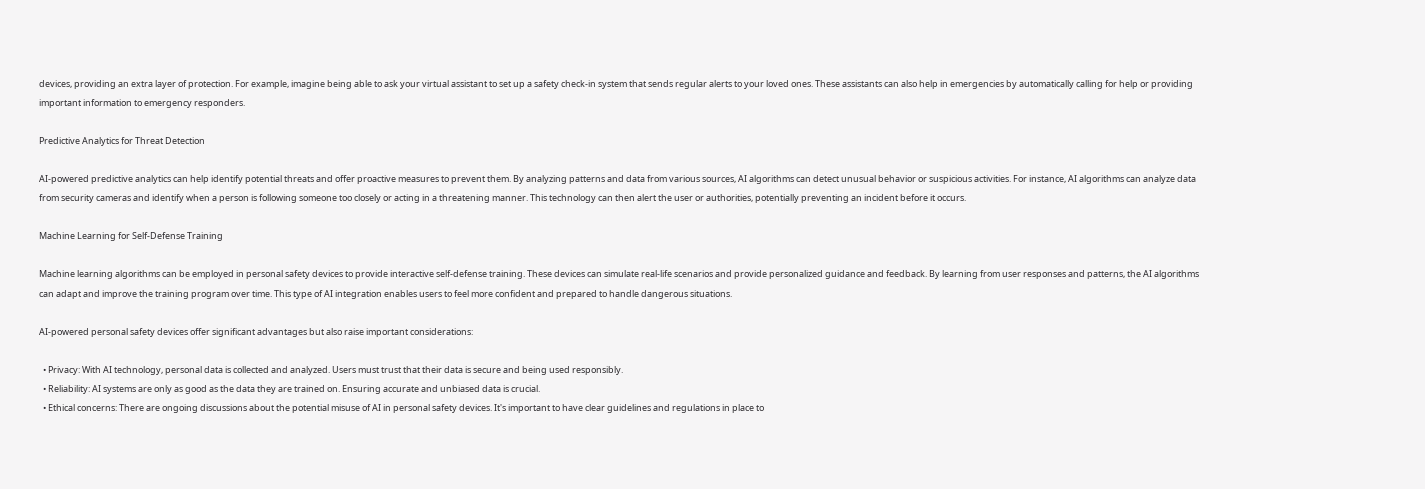devices, providing an extra layer of protection. For example, imagine being able to ask your virtual assistant to set up a safety check-in system that sends regular alerts to your loved ones. These assistants can also help in emergencies by automatically calling for help or providing important information to emergency responders.

Predictive Analytics for Threat Detection

AI-powered predictive analytics can help identify potential threats and offer proactive measures to prevent them. By analyzing patterns and data from various sources, AI algorithms can detect unusual behavior or suspicious activities. For instance, AI algorithms can analyze data from security cameras and identify when a person is following someone too closely or acting in a threatening manner. This technology can then alert the user or authorities, potentially preventing an incident before it occurs.

Machine Learning for Self-Defense Training

Machine learning algorithms can be employed in personal safety devices to provide interactive self-defense training. These devices can simulate real-life scenarios and provide personalized guidance and feedback. By learning from user responses and patterns, the AI algorithms can adapt and improve the training program over time. This type of AI integration enables users to feel more confident and prepared to handle dangerous situations.

AI-powered personal safety devices offer significant advantages but also raise important considerations:

  • Privacy: With AI technology, personal data is collected and analyzed. Users must trust that their data is secure and being used responsibly.
  • Reliability: AI systems are only as good as the data they are trained on. Ensuring accurate and unbiased data is crucial.
  • Ethical concerns: There are ongoing discussions about the potential misuse of AI in personal safety devices. It's important to have clear guidelines and regulations in place to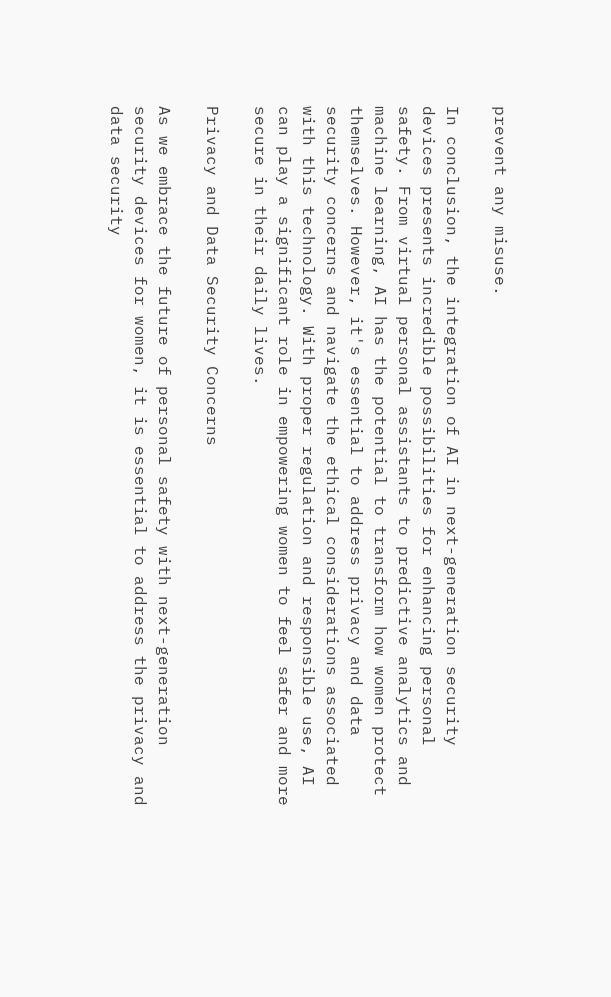prevent any misuse.

In conclusion, the integration of AI in next-generation security devices presents incredible possibilities for enhancing personal safety. From virtual personal assistants to predictive analytics and machine learning, AI has the potential to transform how women protect themselves. However, it's essential to address privacy and data security concerns and navigate the ethical considerations associated with this technology. With proper regulation and responsible use, AI can play a significant role in empowering women to feel safer and more secure in their daily lives.

Privacy and Data Security Concerns

As we embrace the future of personal safety with next-generation security devices for women, it is essential to address the privacy and data security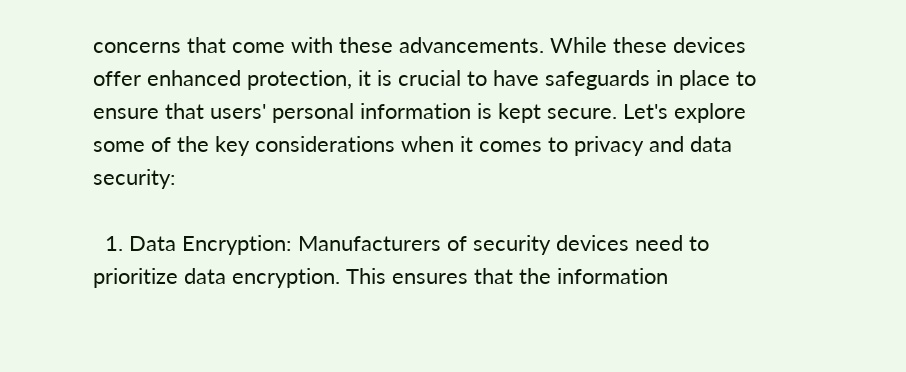concerns that come with these advancements. While these devices offer enhanced protection, it is crucial to have safeguards in place to ensure that users' personal information is kept secure. Let's explore some of the key considerations when it comes to privacy and data security:

  1. Data Encryption: Manufacturers of security devices need to prioritize data encryption. This ensures that the information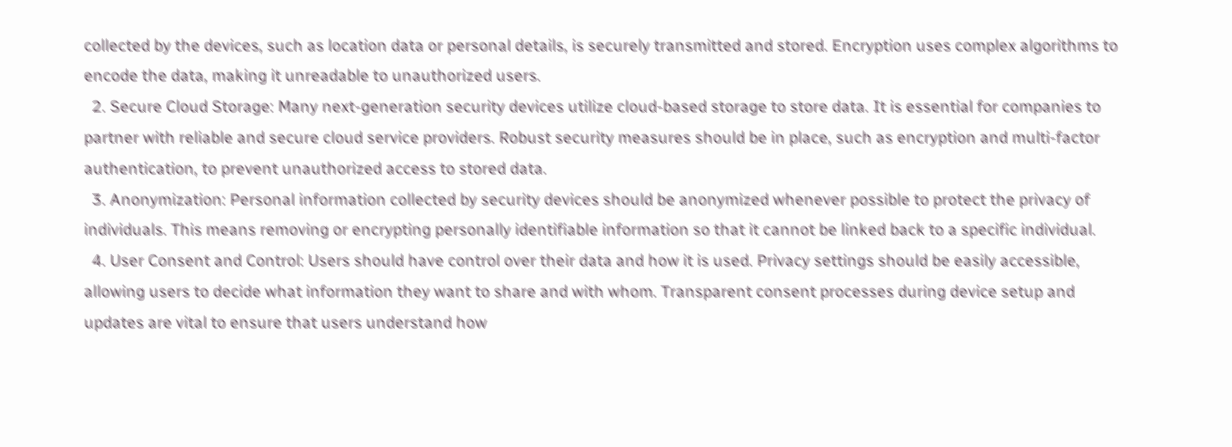collected by the devices, such as location data or personal details, is securely transmitted and stored. Encryption uses complex algorithms to encode the data, making it unreadable to unauthorized users.
  2. Secure Cloud Storage: Many next-generation security devices utilize cloud-based storage to store data. It is essential for companies to partner with reliable and secure cloud service providers. Robust security measures should be in place, such as encryption and multi-factor authentication, to prevent unauthorized access to stored data.
  3. Anonymization: Personal information collected by security devices should be anonymized whenever possible to protect the privacy of individuals. This means removing or encrypting personally identifiable information so that it cannot be linked back to a specific individual.
  4. User Consent and Control: Users should have control over their data and how it is used. Privacy settings should be easily accessible, allowing users to decide what information they want to share and with whom. Transparent consent processes during device setup and updates are vital to ensure that users understand how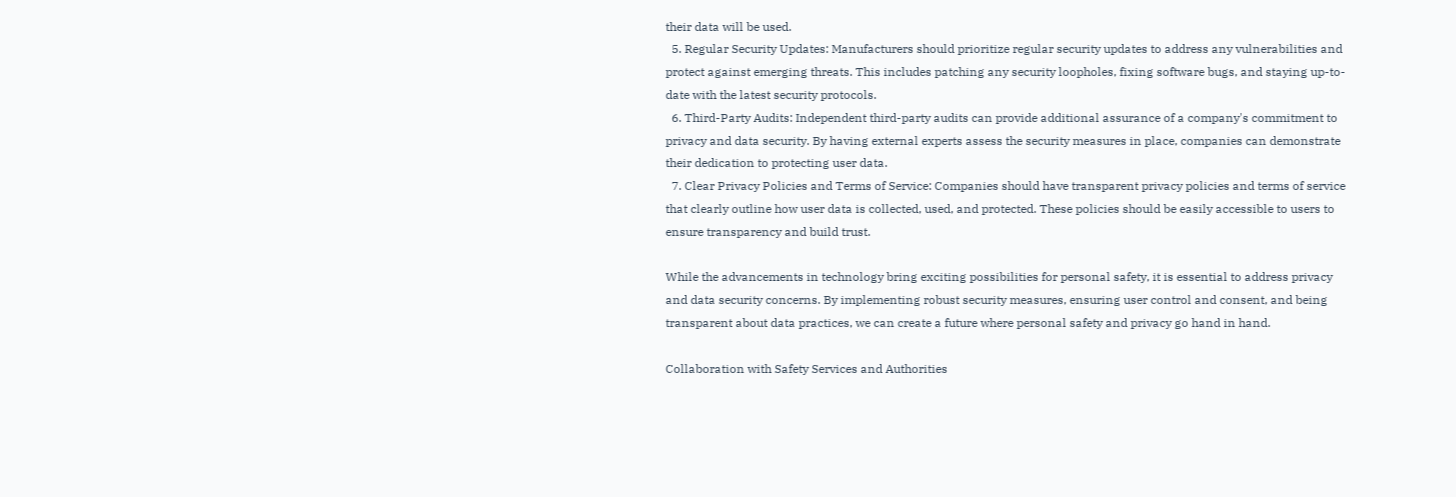their data will be used.
  5. Regular Security Updates: Manufacturers should prioritize regular security updates to address any vulnerabilities and protect against emerging threats. This includes patching any security loopholes, fixing software bugs, and staying up-to-date with the latest security protocols.
  6. Third-Party Audits: Independent third-party audits can provide additional assurance of a company's commitment to privacy and data security. By having external experts assess the security measures in place, companies can demonstrate their dedication to protecting user data.
  7. Clear Privacy Policies and Terms of Service: Companies should have transparent privacy policies and terms of service that clearly outline how user data is collected, used, and protected. These policies should be easily accessible to users to ensure transparency and build trust.

While the advancements in technology bring exciting possibilities for personal safety, it is essential to address privacy and data security concerns. By implementing robust security measures, ensuring user control and consent, and being transparent about data practices, we can create a future where personal safety and privacy go hand in hand.

Collaboration with Safety Services and Authorities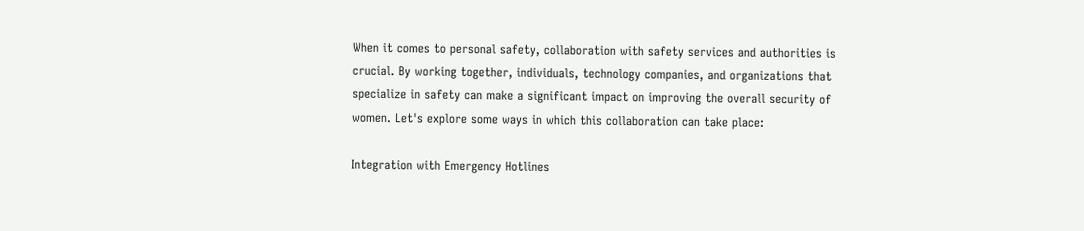When it comes to personal safety, collaboration with safety services and authorities is crucial. By working together, individuals, technology companies, and organizations that specialize in safety can make a significant impact on improving the overall security of women. Let's explore some ways in which this collaboration can take place:

Integration with Emergency Hotlines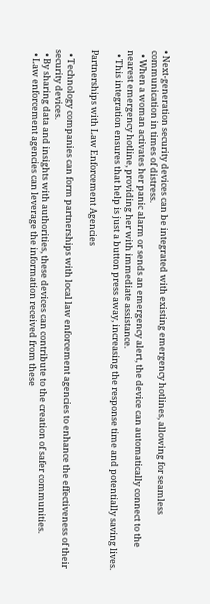• Next-generation security devices can be integrated with existing emergency hotlines, allowing for seamless communication in times of distress.
  • When a woman activates her panic alarm or sends an emergency alert, the device can automatically connect to the nearest emergency hotline, providing her with immediate assistance.
  • This integration ensures that help is just a button press away, increasing the response time and potentially saving lives.

Partnerships with Law Enforcement Agencies

  • Technology companies can form partnerships with local law enforcement agencies to enhance the effectiveness of their security devices.
  • By sharing data and insights with authorities, these devices can contribute to the creation of safer communities.
  • Law enforcement agencies can leverage the information received from these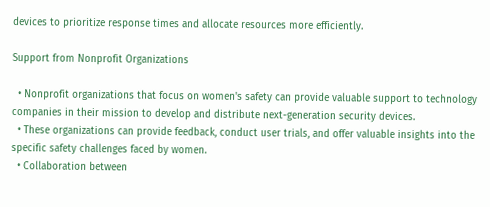devices to prioritize response times and allocate resources more efficiently.

Support from Nonprofit Organizations

  • Nonprofit organizations that focus on women's safety can provide valuable support to technology companies in their mission to develop and distribute next-generation security devices.
  • These organizations can provide feedback, conduct user trials, and offer valuable insights into the specific safety challenges faced by women.
  • Collaboration between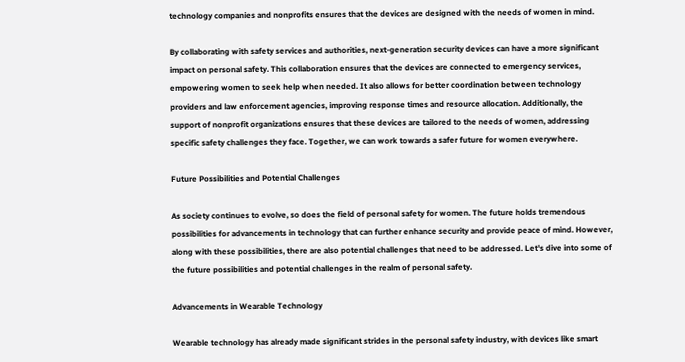technology companies and nonprofits ensures that the devices are designed with the needs of women in mind.

By collaborating with safety services and authorities, next-generation security devices can have a more significant impact on personal safety. This collaboration ensures that the devices are connected to emergency services, empowering women to seek help when needed. It also allows for better coordination between technology providers and law enforcement agencies, improving response times and resource allocation. Additionally, the support of nonprofit organizations ensures that these devices are tailored to the needs of women, addressing specific safety challenges they face. Together, we can work towards a safer future for women everywhere.

Future Possibilities and Potential Challenges

As society continues to evolve, so does the field of personal safety for women. The future holds tremendous possibilities for advancements in technology that can further enhance security and provide peace of mind. However, along with these possibilities, there are also potential challenges that need to be addressed. Let's dive into some of the future possibilities and potential challenges in the realm of personal safety.

Advancements in Wearable Technology

Wearable technology has already made significant strides in the personal safety industry, with devices like smart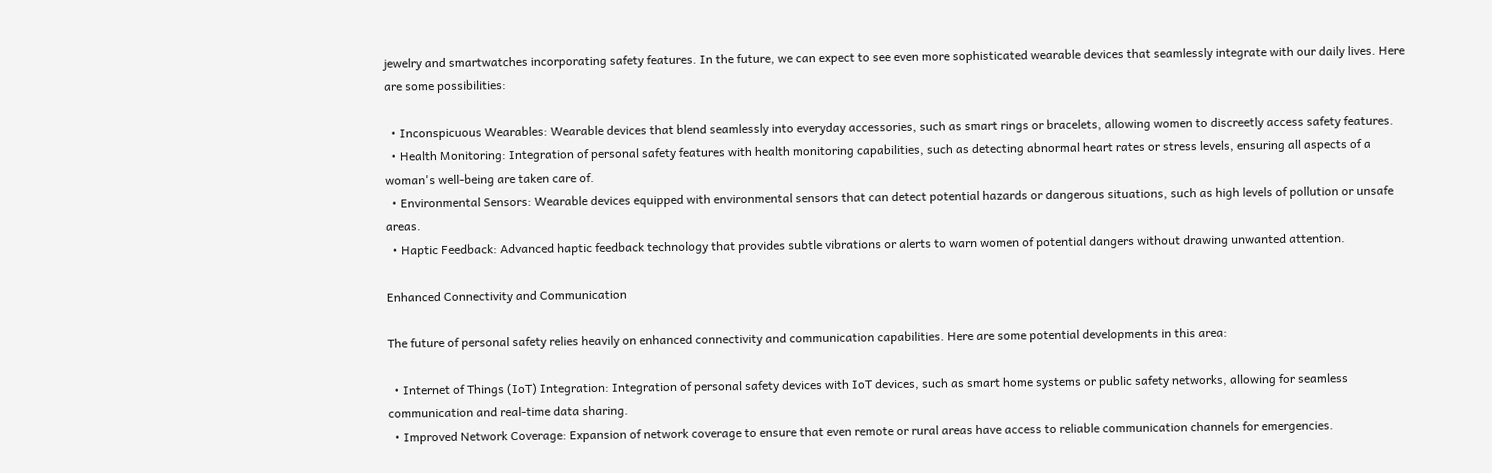jewelry and smartwatches incorporating safety features. In the future, we can expect to see even more sophisticated wearable devices that seamlessly integrate with our daily lives. Here are some possibilities:

  • Inconspicuous Wearables: Wearable devices that blend seamlessly into everyday accessories, such as smart rings or bracelets, allowing women to discreetly access safety features.
  • Health Monitoring: Integration of personal safety features with health monitoring capabilities, such as detecting abnormal heart rates or stress levels, ensuring all aspects of a woman's well-being are taken care of.
  • Environmental Sensors: Wearable devices equipped with environmental sensors that can detect potential hazards or dangerous situations, such as high levels of pollution or unsafe areas.
  • Haptic Feedback: Advanced haptic feedback technology that provides subtle vibrations or alerts to warn women of potential dangers without drawing unwanted attention.

Enhanced Connectivity and Communication

The future of personal safety relies heavily on enhanced connectivity and communication capabilities. Here are some potential developments in this area:

  • Internet of Things (IoT) Integration: Integration of personal safety devices with IoT devices, such as smart home systems or public safety networks, allowing for seamless communication and real-time data sharing.
  • Improved Network Coverage: Expansion of network coverage to ensure that even remote or rural areas have access to reliable communication channels for emergencies.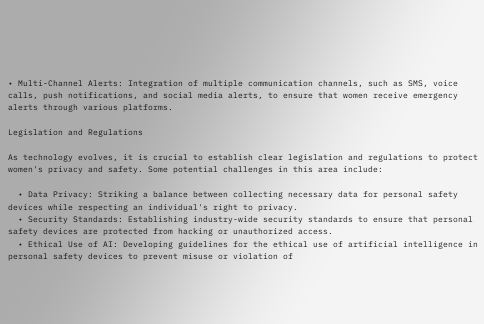• Multi-Channel Alerts: Integration of multiple communication channels, such as SMS, voice calls, push notifications, and social media alerts, to ensure that women receive emergency alerts through various platforms.

Legislation and Regulations

As technology evolves, it is crucial to establish clear legislation and regulations to protect women's privacy and safety. Some potential challenges in this area include:

  • Data Privacy: Striking a balance between collecting necessary data for personal safety devices while respecting an individual's right to privacy.
  • Security Standards: Establishing industry-wide security standards to ensure that personal safety devices are protected from hacking or unauthorized access.
  • Ethical Use of AI: Developing guidelines for the ethical use of artificial intelligence in personal safety devices to prevent misuse or violation of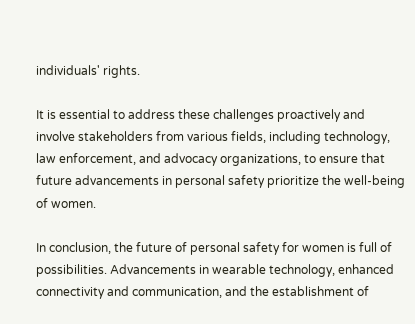individuals' rights.

It is essential to address these challenges proactively and involve stakeholders from various fields, including technology, law enforcement, and advocacy organizations, to ensure that future advancements in personal safety prioritize the well-being of women.

In conclusion, the future of personal safety for women is full of possibilities. Advancements in wearable technology, enhanced connectivity and communication, and the establishment of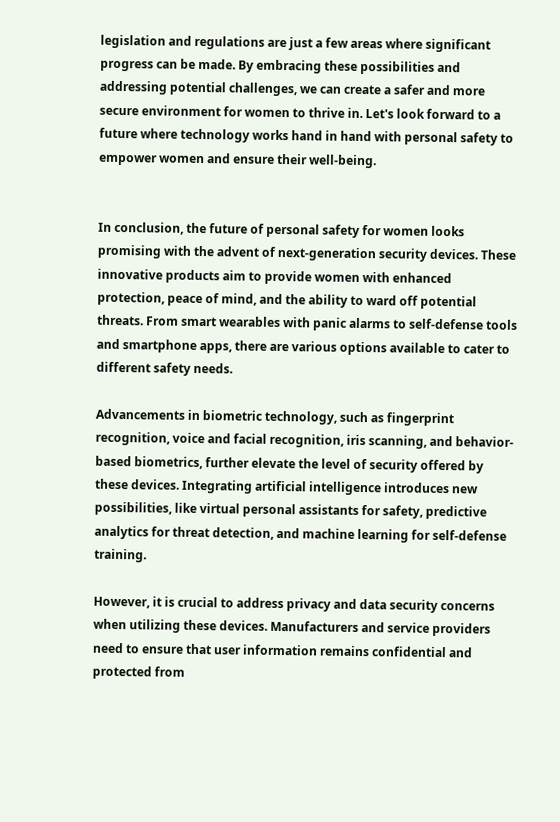legislation and regulations are just a few areas where significant progress can be made. By embracing these possibilities and addressing potential challenges, we can create a safer and more secure environment for women to thrive in. Let's look forward to a future where technology works hand in hand with personal safety to empower women and ensure their well-being.


In conclusion, the future of personal safety for women looks promising with the advent of next-generation security devices. These innovative products aim to provide women with enhanced protection, peace of mind, and the ability to ward off potential threats. From smart wearables with panic alarms to self-defense tools and smartphone apps, there are various options available to cater to different safety needs.

Advancements in biometric technology, such as fingerprint recognition, voice and facial recognition, iris scanning, and behavior-based biometrics, further elevate the level of security offered by these devices. Integrating artificial intelligence introduces new possibilities, like virtual personal assistants for safety, predictive analytics for threat detection, and machine learning for self-defense training.

However, it is crucial to address privacy and data security concerns when utilizing these devices. Manufacturers and service providers need to ensure that user information remains confidential and protected from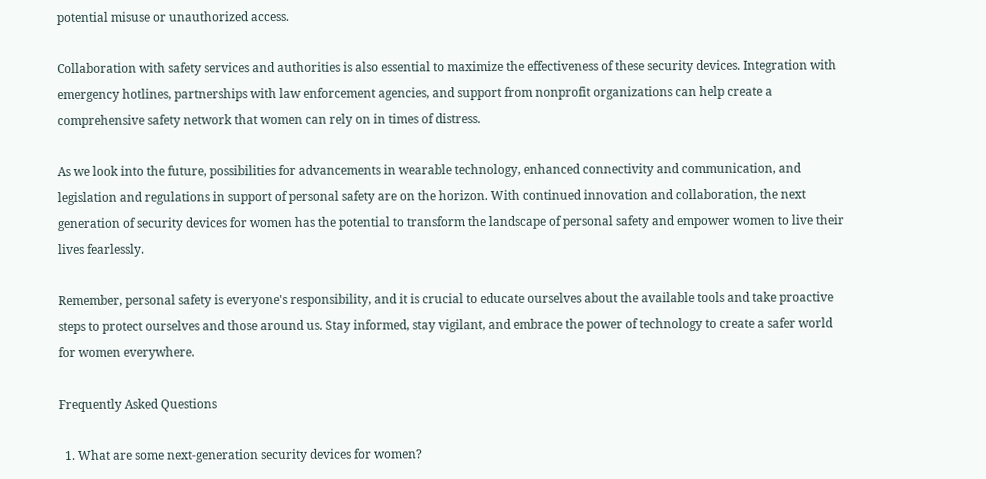potential misuse or unauthorized access.

Collaboration with safety services and authorities is also essential to maximize the effectiveness of these security devices. Integration with emergency hotlines, partnerships with law enforcement agencies, and support from nonprofit organizations can help create a comprehensive safety network that women can rely on in times of distress.

As we look into the future, possibilities for advancements in wearable technology, enhanced connectivity and communication, and legislation and regulations in support of personal safety are on the horizon. With continued innovation and collaboration, the next generation of security devices for women has the potential to transform the landscape of personal safety and empower women to live their lives fearlessly.

Remember, personal safety is everyone's responsibility, and it is crucial to educate ourselves about the available tools and take proactive steps to protect ourselves and those around us. Stay informed, stay vigilant, and embrace the power of technology to create a safer world for women everywhere.

Frequently Asked Questions

  1. What are some next-generation security devices for women?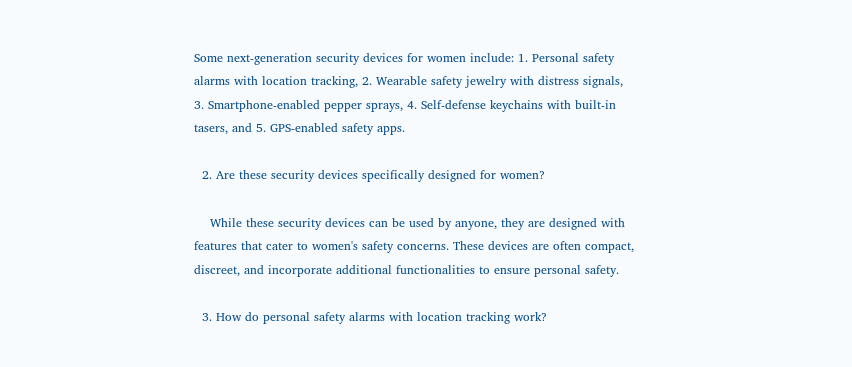Some next-generation security devices for women include: 1. Personal safety alarms with location tracking, 2. Wearable safety jewelry with distress signals, 3. Smartphone-enabled pepper sprays, 4. Self-defense keychains with built-in tasers, and 5. GPS-enabled safety apps.

  2. Are these security devices specifically designed for women?

    While these security devices can be used by anyone, they are designed with features that cater to women's safety concerns. These devices are often compact, discreet, and incorporate additional functionalities to ensure personal safety.

  3. How do personal safety alarms with location tracking work?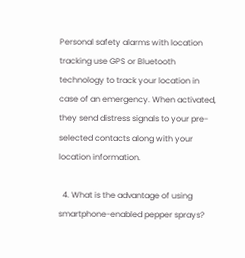Personal safety alarms with location tracking use GPS or Bluetooth technology to track your location in case of an emergency. When activated, they send distress signals to your pre-selected contacts along with your location information.

  4. What is the advantage of using smartphone-enabled pepper sprays?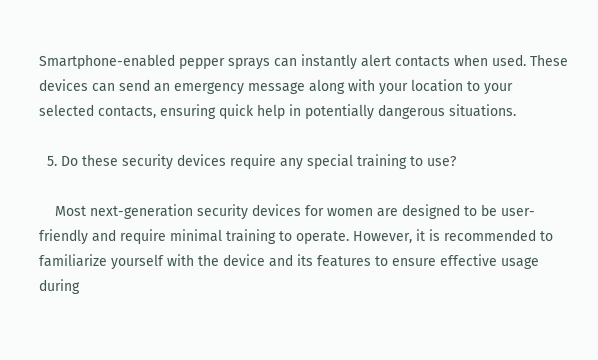Smartphone-enabled pepper sprays can instantly alert contacts when used. These devices can send an emergency message along with your location to your selected contacts, ensuring quick help in potentially dangerous situations.

  5. Do these security devices require any special training to use?

    Most next-generation security devices for women are designed to be user-friendly and require minimal training to operate. However, it is recommended to familiarize yourself with the device and its features to ensure effective usage during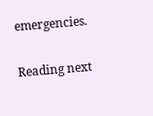emergencies.

Reading next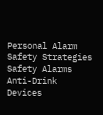Personal Alarm Safety Strategies
Safety Alarms Anti-Drink Devices